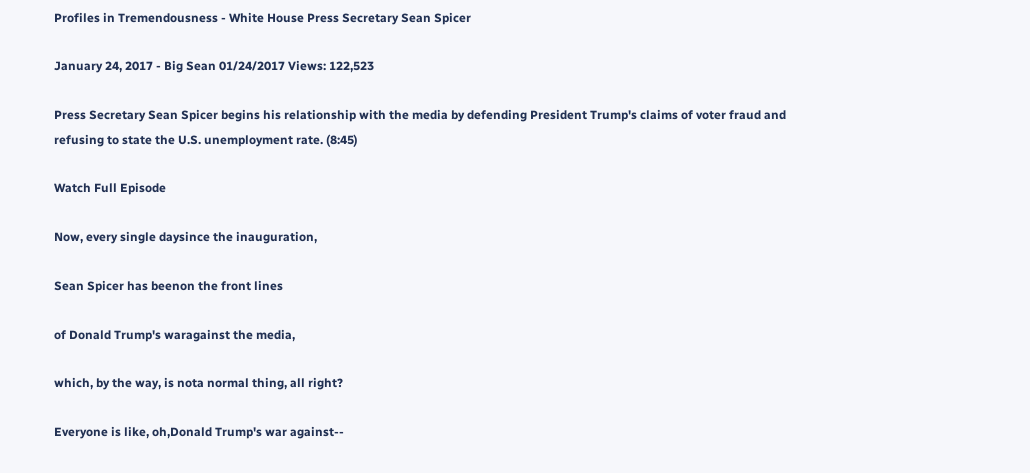Profiles in Tremendousness - White House Press Secretary Sean Spicer

January 24, 2017 - Big Sean 01/24/2017 Views: 122,523

Press Secretary Sean Spicer begins his relationship with the media by defending President Trump's claims of voter fraud and refusing to state the U.S. unemployment rate. (8:45)

Watch Full Episode

Now, every single daysince the inauguration,

Sean Spicer has beenon the front lines

of Donald Trump's waragainst the media,

which, by the way, is nota normal thing, all right?

Everyone is like, oh,Donald Trump's war against--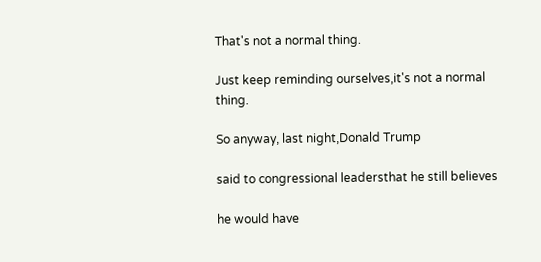That's not a normal thing.

Just keep reminding ourselves,it's not a normal thing.

So anyway, last night,Donald Trump

said to congressional leadersthat he still believes

he would have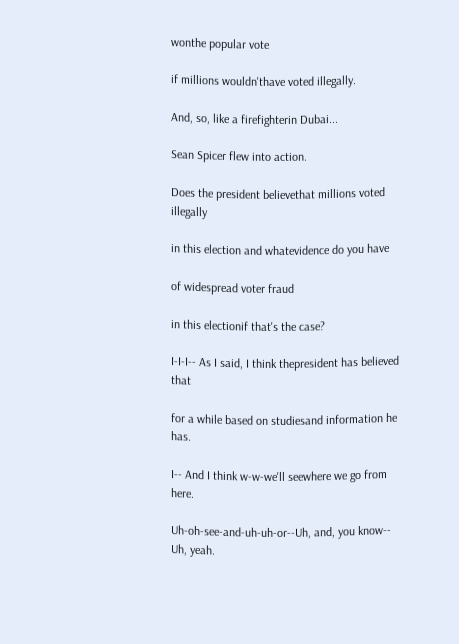wonthe popular vote

if millions wouldn'thave voted illegally.

And, so, like a firefighterin Dubai...

Sean Spicer flew into action.

Does the president believethat millions voted illegally

in this election and whatevidence do you have

of widespread voter fraud

in this electionif that's the case?

I-I-I-- As I said, I think thepresident has believed that

for a while based on studiesand information he has.

I-- And I think w-w-we'll seewhere we go from here.

Uh-oh-see-and-uh-uh-or--Uh, and, you know-- Uh, yeah.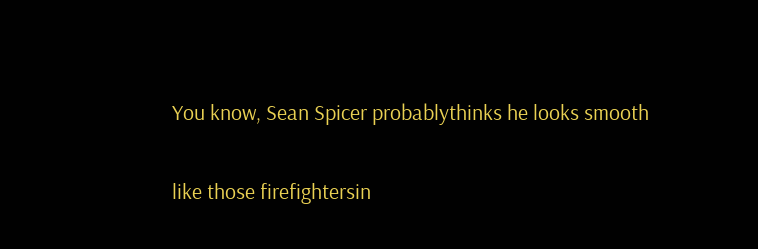You know, Sean Spicer probablythinks he looks smooth

like those firefightersin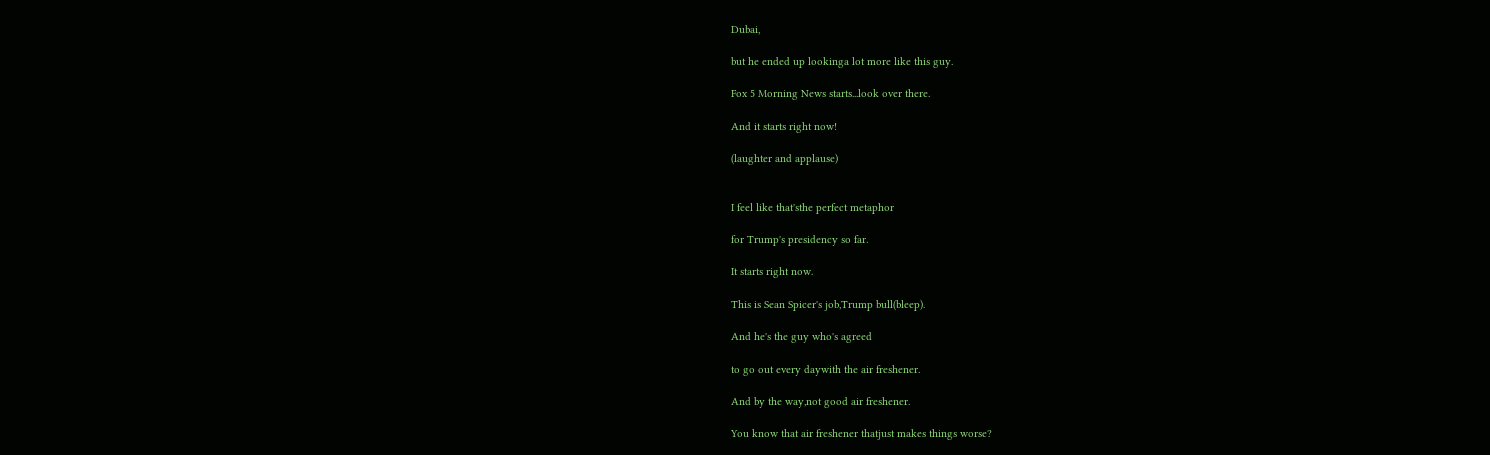Dubai,

but he ended up lookinga lot more like this guy.

Fox 5 Morning News starts...look over there.

And it starts right now!

(laughter and applause)


I feel like that'sthe perfect metaphor

for Trump's presidency so far.

It starts right now.

This is Sean Spicer's job,Trump bull(bleep).

And he's the guy who's agreed

to go out every daywith the air freshener.

And by the way,not good air freshener.

You know that air freshener thatjust makes things worse?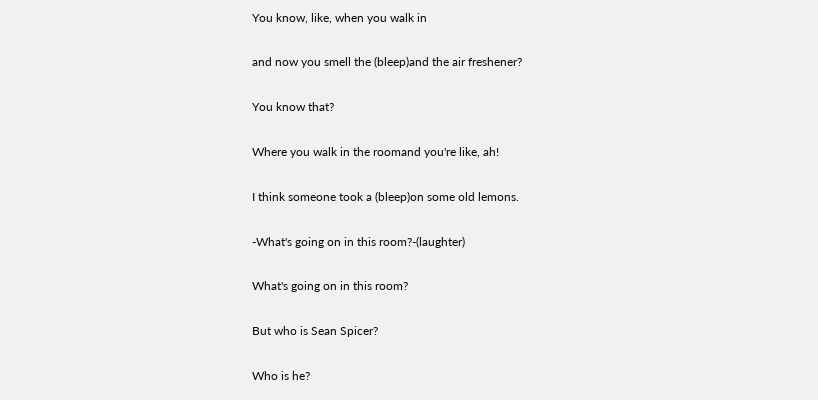You know, like, when you walk in

and now you smell the (bleep)and the air freshener?

You know that?

Where you walk in the roomand you're like, ah!

I think someone took a (bleep)on some old lemons.

-What's going on in this room?-(laughter)

What's going on in this room?

But who is Sean Spicer?

Who is he?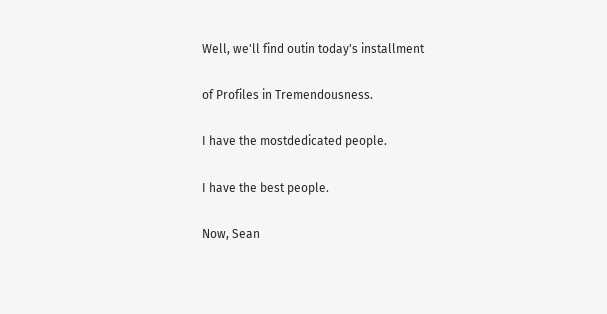Well, we'll find outin today's installment

of Profiles in Tremendousness.

I have the mostdedicated people.

I have the best people.

Now, Sean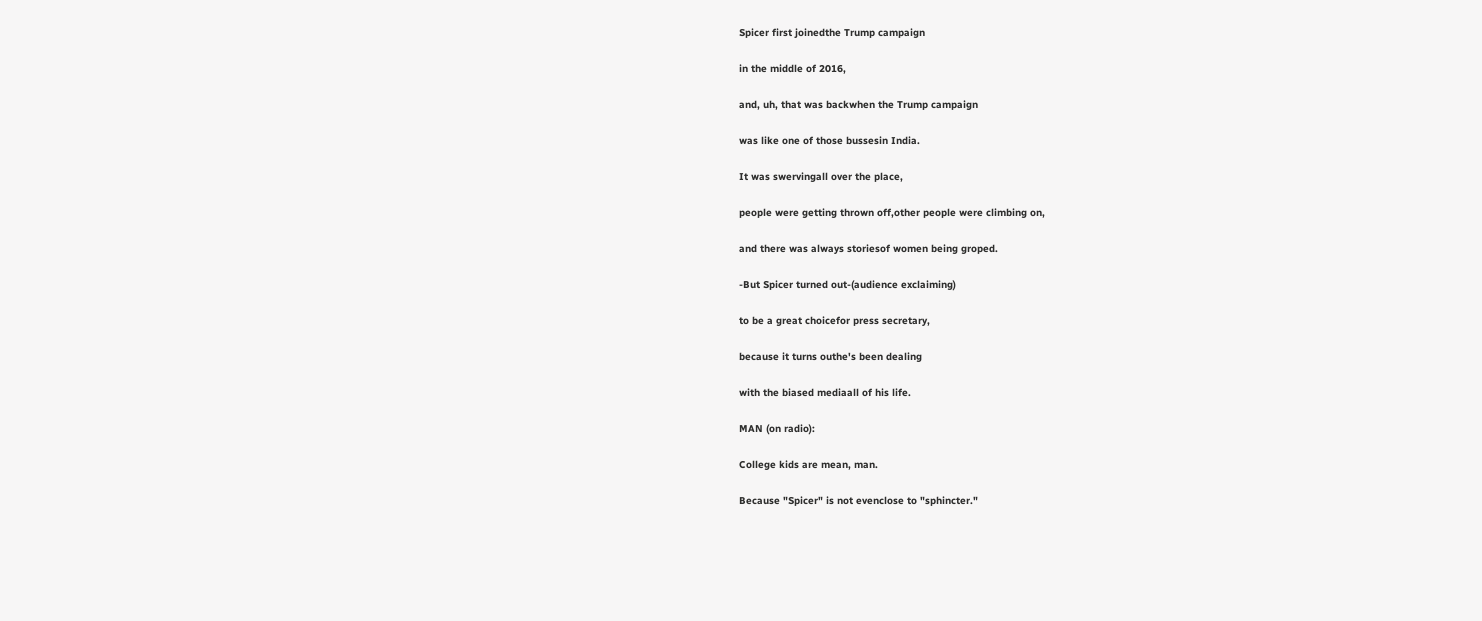Spicer first joinedthe Trump campaign

in the middle of 2016,

and, uh, that was backwhen the Trump campaign

was like one of those bussesin India.

It was swervingall over the place,

people were getting thrown off,other people were climbing on,

and there was always storiesof women being groped.

-But Spicer turned out-(audience exclaiming)

to be a great choicefor press secretary,

because it turns outhe's been dealing

with the biased mediaall of his life.

MAN (on radio):

College kids are mean, man.

Because "Spicer" is not evenclose to "sphincter."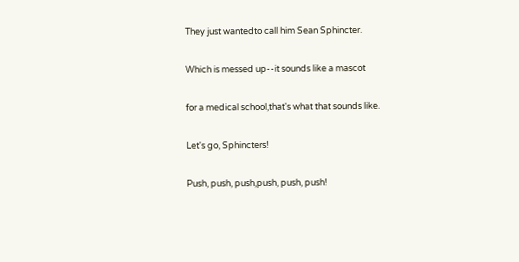They just wantedto call him Sean Sphincter.

Which is messed up--it sounds like a mascot

for a medical school,that's what that sounds like.

Let's go, Sphincters!

Push, push, push,push, push, push!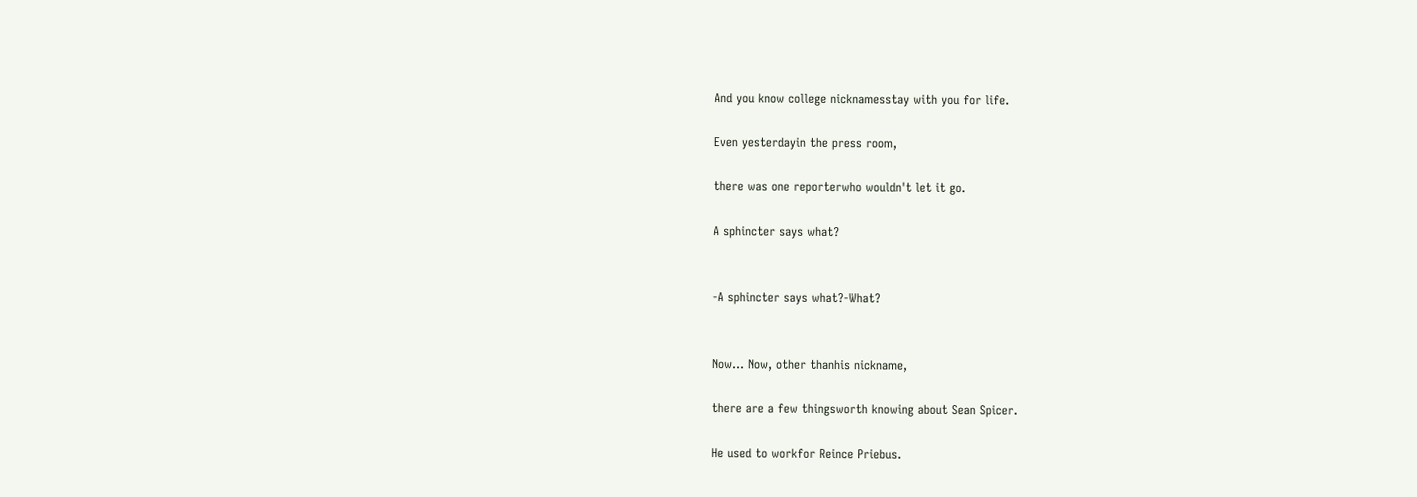And you know college nicknamesstay with you for life.

Even yesterdayin the press room,

there was one reporterwho wouldn't let it go.

A sphincter says what?


-A sphincter says what?-What?


Now... Now, other thanhis nickname,

there are a few thingsworth knowing about Sean Spicer.

He used to workfor Reince Priebus.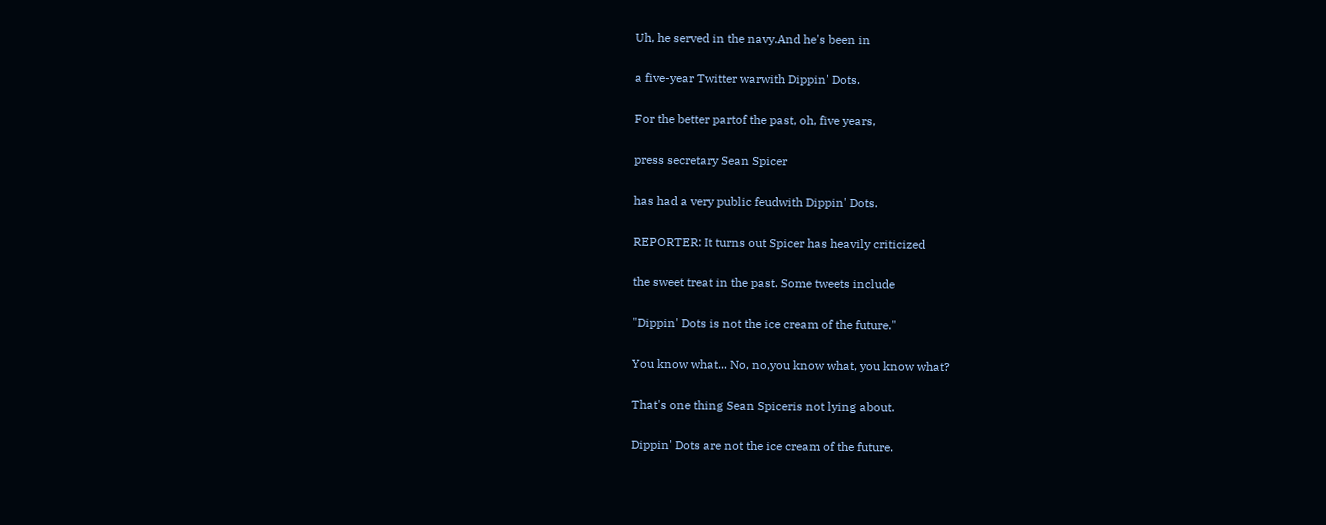Uh, he served in the navy.And he's been in

a five-year Twitter warwith Dippin' Dots.

For the better partof the past, oh, five years,

press secretary Sean Spicer

has had a very public feudwith Dippin' Dots.

REPORTER: It turns out Spicer has heavily criticized

the sweet treat in the past. Some tweets include

"Dippin' Dots is not the ice cream of the future."

You know what... No, no,you know what, you know what?

That's one thing Sean Spiceris not lying about.

Dippin' Dots are not the ice cream of the future.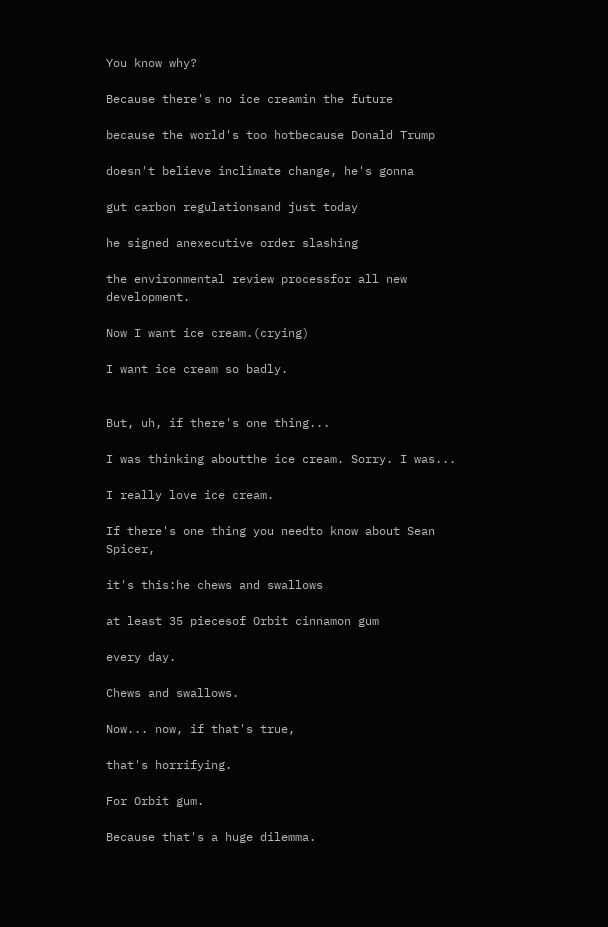You know why?

Because there's no ice creamin the future

because the world's too hotbecause Donald Trump

doesn't believe inclimate change, he's gonna

gut carbon regulationsand just today

he signed anexecutive order slashing

the environmental review processfor all new development.

Now I want ice cream.(crying)

I want ice cream so badly.


But, uh, if there's one thing...

I was thinking aboutthe ice cream. Sorry. I was...

I really love ice cream.

If there's one thing you needto know about Sean Spicer,

it's this:he chews and swallows

at least 35 piecesof Orbit cinnamon gum

every day.

Chews and swallows.

Now... now, if that's true,

that's horrifying.

For Orbit gum.

Because that's a huge dilemma.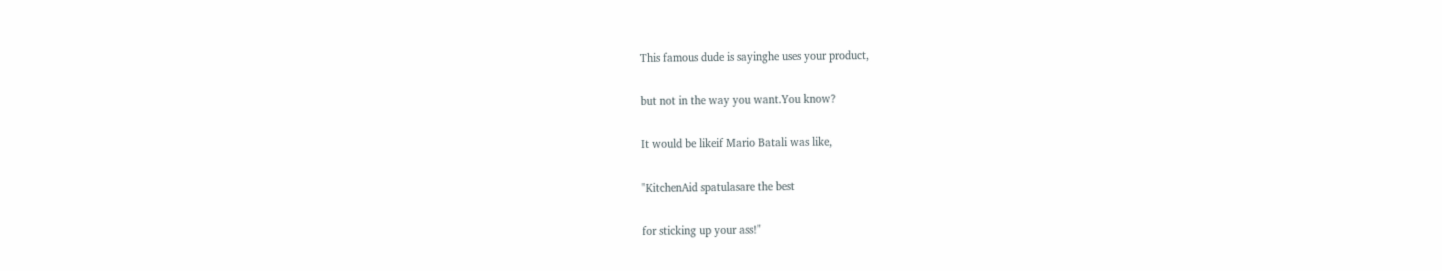This famous dude is sayinghe uses your product,

but not in the way you want.You know?

It would be likeif Mario Batali was like,

"KitchenAid spatulasare the best

for sticking up your ass!"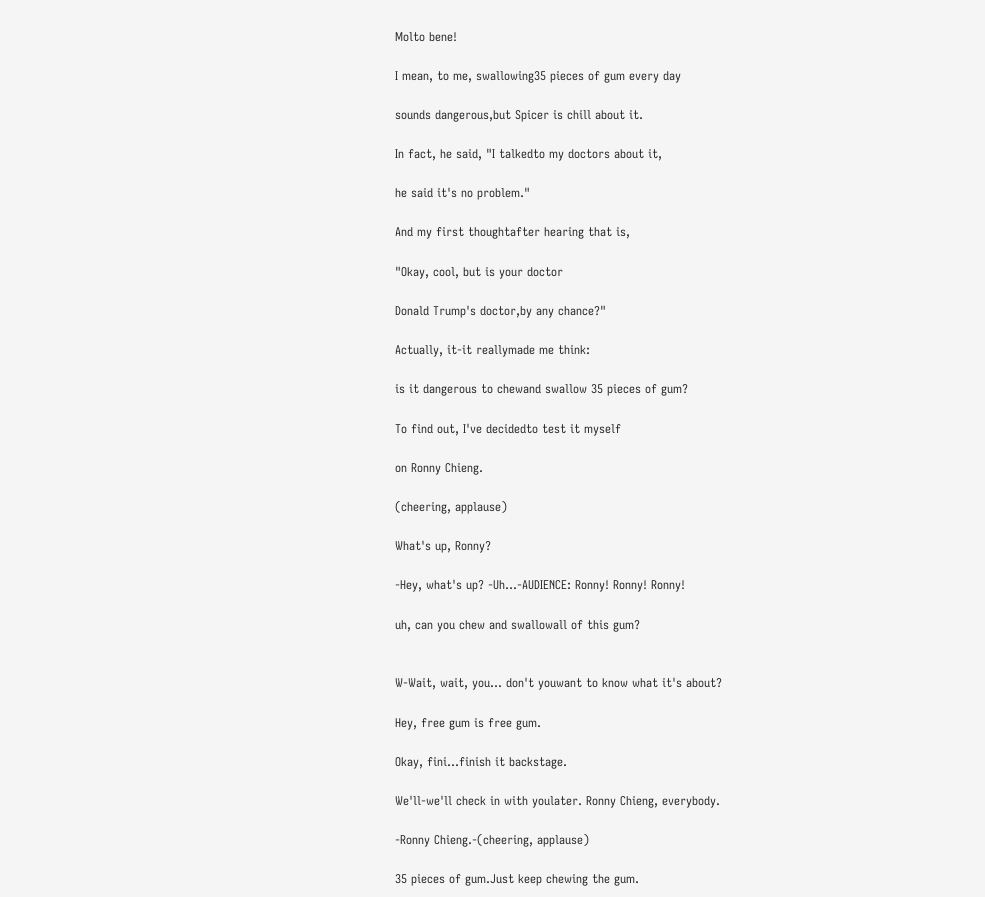Molto bene!

I mean, to me, swallowing35 pieces of gum every day

sounds dangerous,but Spicer is chill about it.

In fact, he said, "I talkedto my doctors about it,

he said it's no problem."

And my first thoughtafter hearing that is,

"Okay, cool, but is your doctor

Donald Trump's doctor,by any chance?"

Actually, it-it reallymade me think:

is it dangerous to chewand swallow 35 pieces of gum?

To find out, I've decidedto test it myself

on Ronny Chieng.

(cheering, applause)

What's up, Ronny?

-Hey, what's up? -Uh...-AUDIENCE: Ronny! Ronny! Ronny!

uh, can you chew and swallowall of this gum?


W-Wait, wait, you... don't youwant to know what it's about?

Hey, free gum is free gum.

Okay, fini...finish it backstage.

We'll-we'll check in with youlater. Ronny Chieng, everybody.

-Ronny Chieng.-(cheering, applause)

35 pieces of gum.Just keep chewing the gum.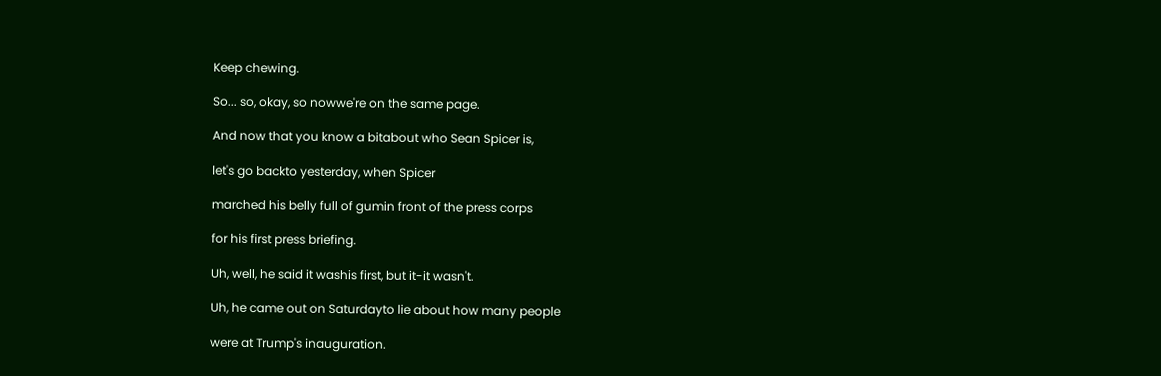Keep chewing.

So... so, okay, so nowwe're on the same page.

And now that you know a bitabout who Sean Spicer is,

let's go backto yesterday, when Spicer

marched his belly full of gumin front of the press corps

for his first press briefing.

Uh, well, he said it washis first, but it-it wasn't.

Uh, he came out on Saturdayto lie about how many people

were at Trump's inauguration.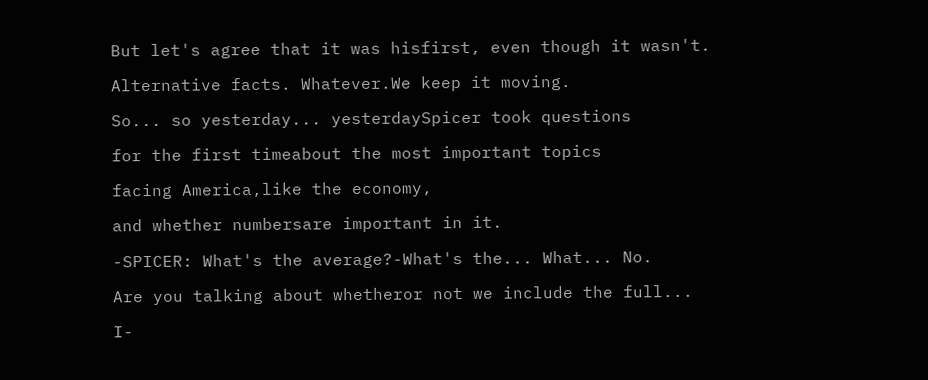But let's agree that it was hisfirst, even though it wasn't.

Alternative facts. Whatever.We keep it moving.

So... so yesterday... yesterdaySpicer took questions

for the first timeabout the most important topics

facing America,like the economy,

and whether numbersare important in it.

-SPICER: What's the average?-What's the... What... No.

Are you talking about whetheror not we include the full...

I-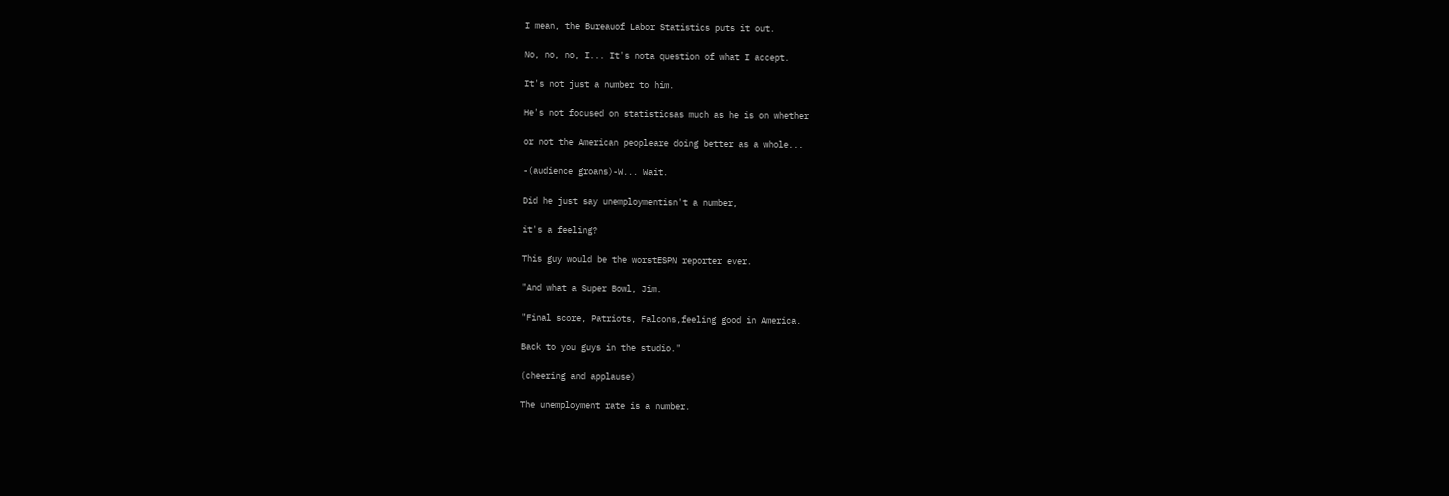I mean, the Bureauof Labor Statistics puts it out.

No, no, no, I... It's nota question of what I accept.

It's not just a number to him.

He's not focused on statisticsas much as he is on whether

or not the American peopleare doing better as a whole...

-(audience groans)-W... Wait.

Did he just say unemploymentisn't a number,

it's a feeling?

This guy would be the worstESPN reporter ever.

"And what a Super Bowl, Jim.

"Final score, Patriots, Falcons,feeling good in America.

Back to you guys in the studio."

(cheering and applause)

The unemployment rate is a number.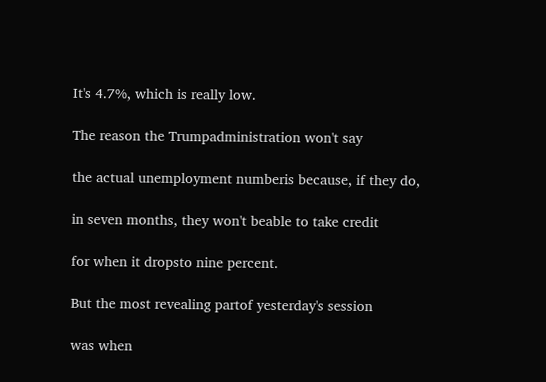It's 4.7%, which is really low.

The reason the Trumpadministration won't say

the actual unemployment numberis because, if they do,

in seven months, they won't beable to take credit

for when it dropsto nine percent.

But the most revealing partof yesterday's session

was when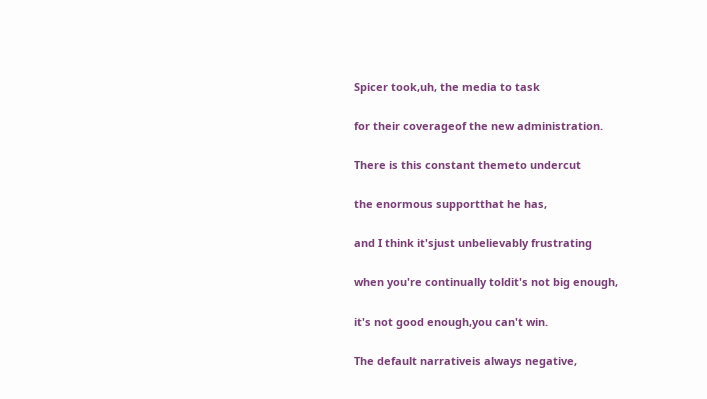Spicer took,uh, the media to task

for their coverageof the new administration.

There is this constant themeto undercut

the enormous supportthat he has,

and I think it'sjust unbelievably frustrating

when you're continually toldit's not big enough,

it's not good enough,you can't win.

The default narrativeis always negative,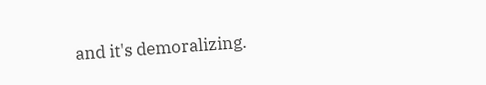and it's demoralizing.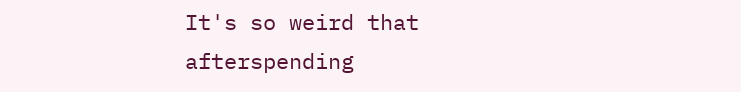It's so weird that afterspending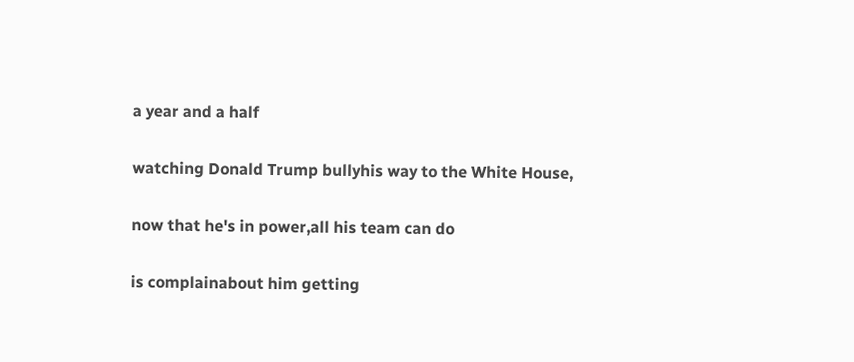a year and a half

watching Donald Trump bullyhis way to the White House,

now that he's in power,all his team can do

is complainabout him getting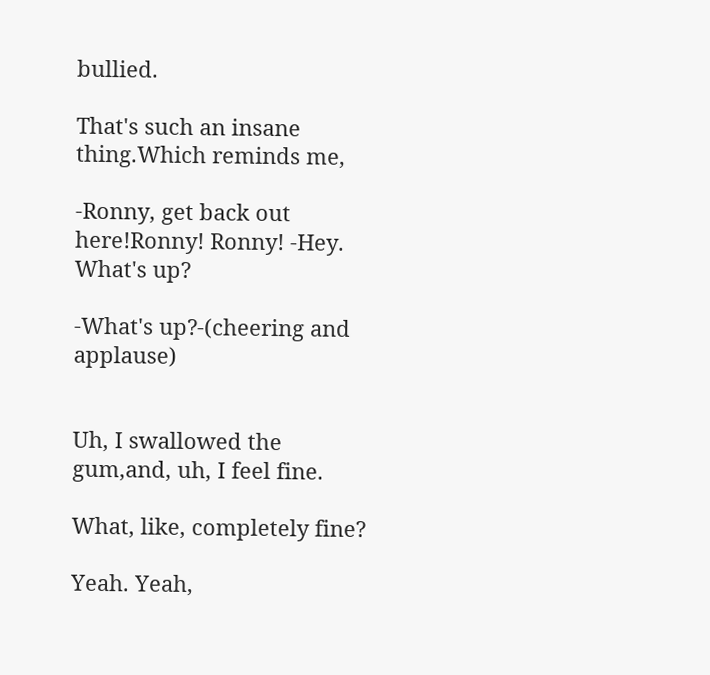bullied.

That's such an insane thing.Which reminds me,

-Ronny, get back out here!Ronny! Ronny! -Hey. What's up?

-What's up?-(cheering and applause)


Uh, I swallowed the gum,and, uh, I feel fine.

What, like, completely fine?

Yeah. Yeah,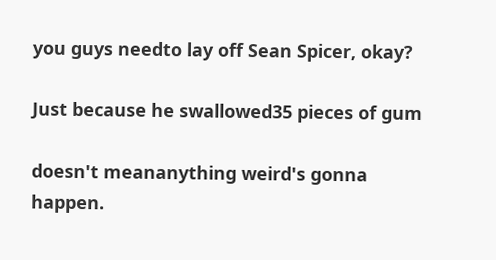you guys needto lay off Sean Spicer, okay?

Just because he swallowed35 pieces of gum

doesn't meananything weird's gonna happen.